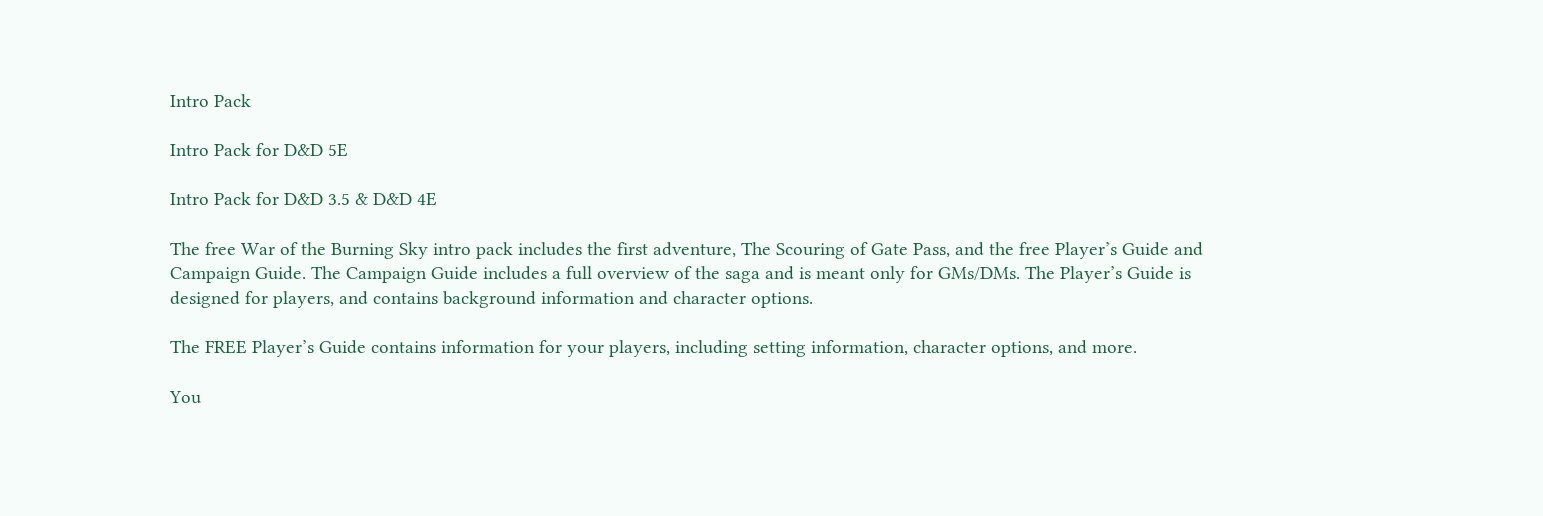Intro Pack

Intro Pack for D&D 5E

Intro Pack for D&D 3.5 & D&D 4E

The free War of the Burning Sky intro pack includes the first adventure, The Scouring of Gate Pass, and the free Player’s Guide and Campaign Guide. The Campaign Guide includes a full overview of the saga and is meant only for GMs/DMs. The Player’s Guide is designed for players, and contains background information and character options.

The FREE Player’s Guide contains information for your players, including setting information, character options, and more.

You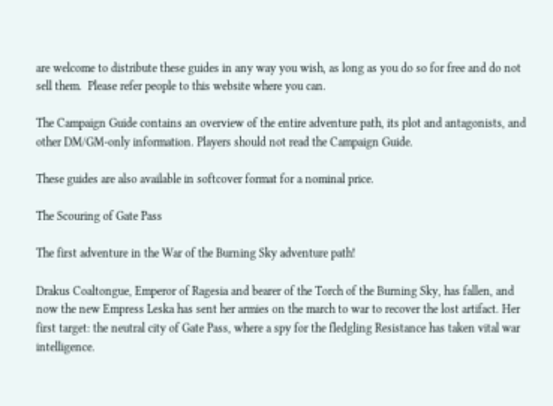are welcome to distribute these guides in any way you wish, as long as you do so for free and do not sell them.  Please refer people to this website where you can.

The Campaign Guide contains an overview of the entire adventure path, its plot and antagonists, and other DM/GM-only information. Players should not read the Campaign Guide.

These guides are also available in softcover format for a nominal price.

The Scouring of Gate Pass

The first adventure in the War of the Burning Sky adventure path!

Drakus Coaltongue, Emperor of Ragesia and bearer of the Torch of the Burning Sky, has fallen, and now the new Empress Leska has sent her armies on the march to war to recover the lost artifact. Her first target: the neutral city of Gate Pass, where a spy for the fledgling Resistance has taken vital war intelligence.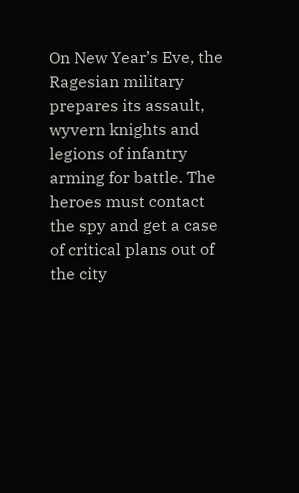On New Year’s Eve, the Ragesian military prepares its assault, wyvern knights and legions of infantry arming for battle. The heroes must contact the spy and get a case of critical plans out of the city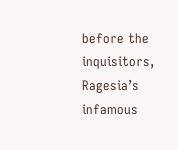before the inquisitors, Ragesia’s infamous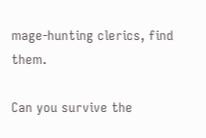mage-hunting clerics, find them.

Can you survive the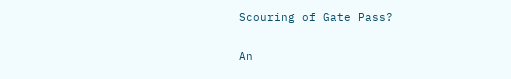Scouring of Gate Pass?

An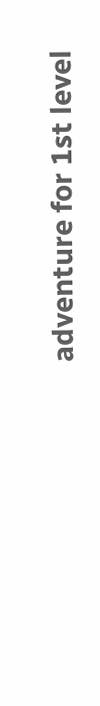adventure for 1st level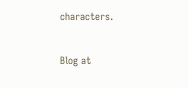characters.

Blog at